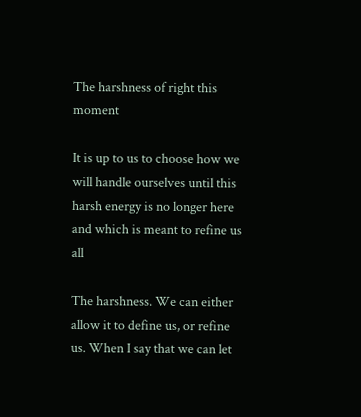The harshness of right this moment

It is up to us to choose how we will handle ourselves until this harsh energy is no longer here and which is meant to refine us all

The harshness. We can either allow it to define us, or refine us. When I say that we can let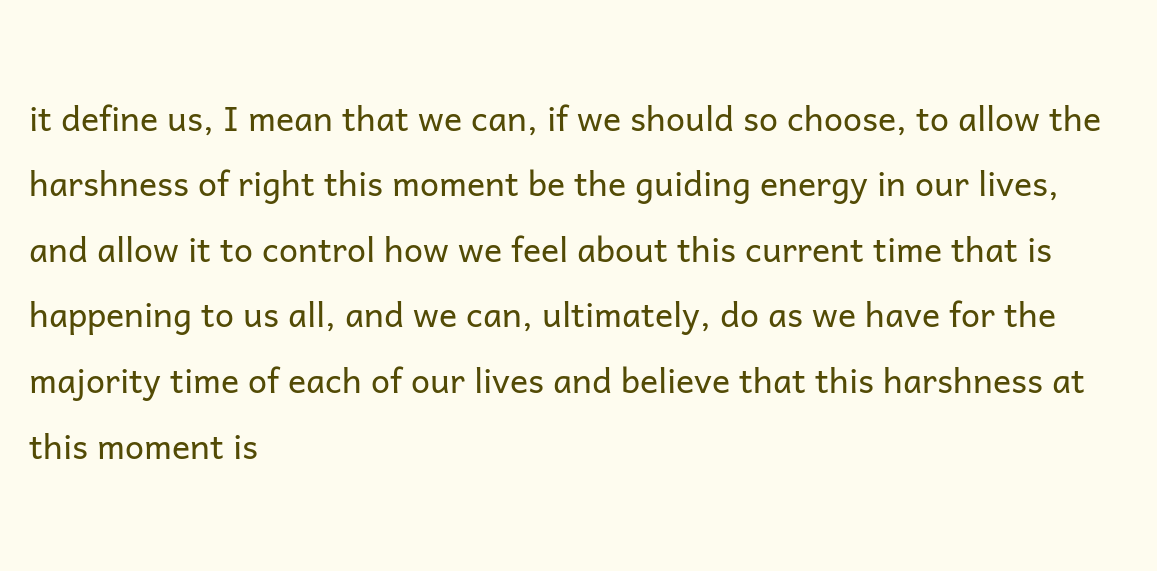it define us, I mean that we can, if we should so choose, to allow the harshness of right this moment be the guiding energy in our lives, and allow it to control how we feel about this current time that is happening to us all, and we can, ultimately, do as we have for the majority time of each of our lives and believe that this harshness at this moment is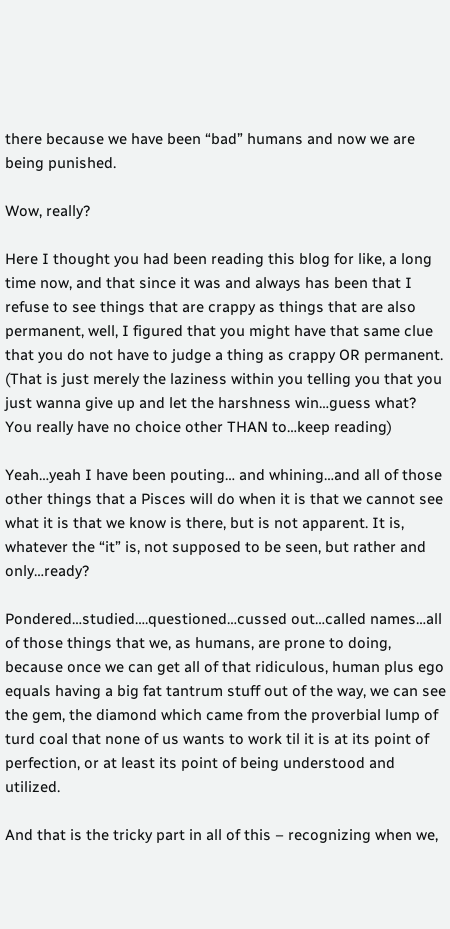there because we have been “bad” humans and now we are being punished.

Wow, really?

Here I thought you had been reading this blog for like, a long time now, and that since it was and always has been that I refuse to see things that are crappy as things that are also permanent, well, I figured that you might have that same clue that you do not have to judge a thing as crappy OR permanent. (That is just merely the laziness within you telling you that you just wanna give up and let the harshness win…guess what? You really have no choice other THAN to…keep reading)

Yeah…yeah I have been pouting… and whining…and all of those other things that a Pisces will do when it is that we cannot see what it is that we know is there, but is not apparent. It is, whatever the “it” is, not supposed to be seen, but rather and only…ready?

Pondered…studied….questioned…cussed out…called names…all of those things that we, as humans, are prone to doing, because once we can get all of that ridiculous, human plus ego equals having a big fat tantrum stuff out of the way, we can see the gem, the diamond which came from the proverbial lump of turd coal that none of us wants to work til it is at its point of perfection, or at least its point of being understood and utilized.

And that is the tricky part in all of this – recognizing when we,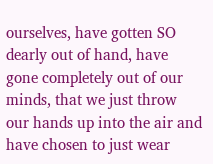ourselves, have gotten SO dearly out of hand, have gone completely out of our minds, that we just throw our hands up into the air and have chosen to just wear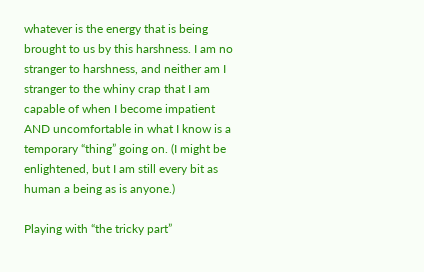whatever is the energy that is being brought to us by this harshness. I am no stranger to harshness, and neither am I stranger to the whiny crap that I am capable of when I become impatient AND uncomfortable in what I know is a temporary “thing” going on. (I might be enlightened, but I am still every bit as human a being as is anyone.)

Playing with “the tricky part”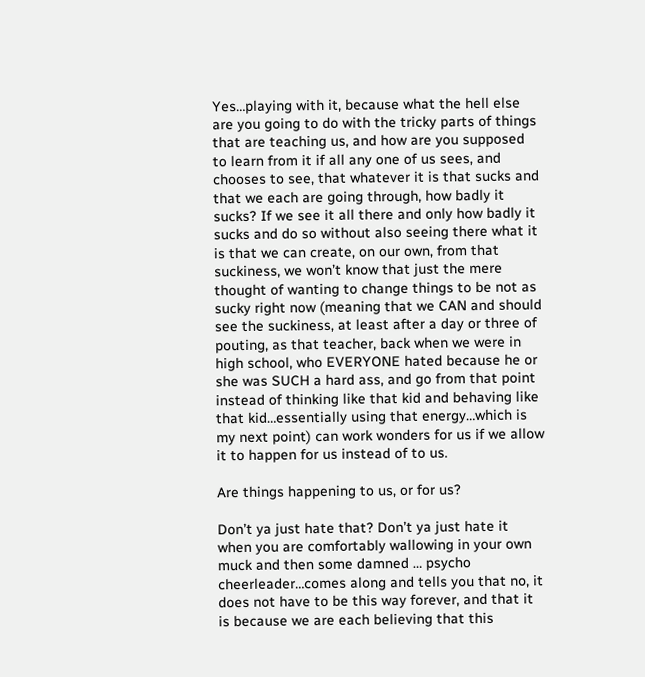Yes…playing with it, because what the hell else are you going to do with the tricky parts of things that are teaching us, and how are you supposed to learn from it if all any one of us sees, and chooses to see, that whatever it is that sucks and that we each are going through, how badly it sucks? If we see it all there and only how badly it sucks and do so without also seeing there what it is that we can create, on our own, from that suckiness, we won’t know that just the mere thought of wanting to change things to be not as sucky right now (meaning that we CAN and should see the suckiness, at least after a day or three of pouting, as that teacher, back when we were in high school, who EVERYONE hated because he or she was SUCH a hard ass, and go from that point instead of thinking like that kid and behaving like that kid…essentially using that energy…which is my next point) can work wonders for us if we allow it to happen for us instead of to us.

Are things happening to us, or for us?

Don’t ya just hate that? Don’t ya just hate it when you are comfortably wallowing in your own muck and then some damned … psycho cheerleader…comes along and tells you that no, it does not have to be this way forever, and that it is because we are each believing that this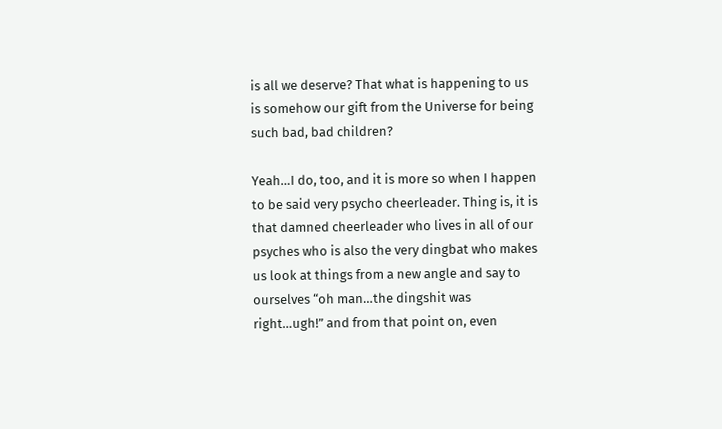is all we deserve? That what is happening to us is somehow our gift from the Universe for being such bad, bad children?

Yeah…I do, too, and it is more so when I happen to be said very psycho cheerleader. Thing is, it is that damned cheerleader who lives in all of our psyches who is also the very dingbat who makes us look at things from a new angle and say to ourselves “oh man…the dingshit was right…ugh!” and from that point on, even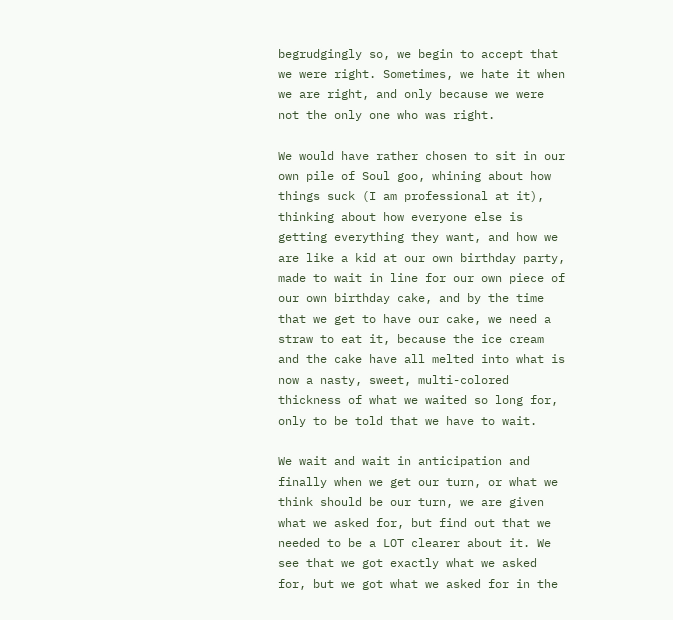begrudgingly so, we begin to accept that we were right. Sometimes, we hate it when we are right, and only because we were not the only one who was right.

We would have rather chosen to sit in our own pile of Soul goo, whining about how things suck (I am professional at it), thinking about how everyone else is getting everything they want, and how we are like a kid at our own birthday party, made to wait in line for our own piece of our own birthday cake, and by the time that we get to have our cake, we need a straw to eat it, because the ice cream and the cake have all melted into what is now a nasty, sweet, multi-colored thickness of what we waited so long for, only to be told that we have to wait.

We wait and wait in anticipation and finally when we get our turn, or what we think should be our turn, we are given what we asked for, but find out that we needed to be a LOT clearer about it. We see that we got exactly what we asked for, but we got what we asked for in the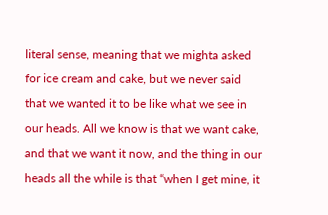literal sense, meaning that we mighta asked for ice cream and cake, but we never said that we wanted it to be like what we see in our heads. All we know is that we want cake, and that we want it now, and the thing in our heads all the while is that “when I get mine, it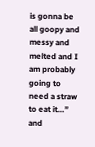is gonna be all goopy and messy and melted and I am probably going to need a straw to eat it…” and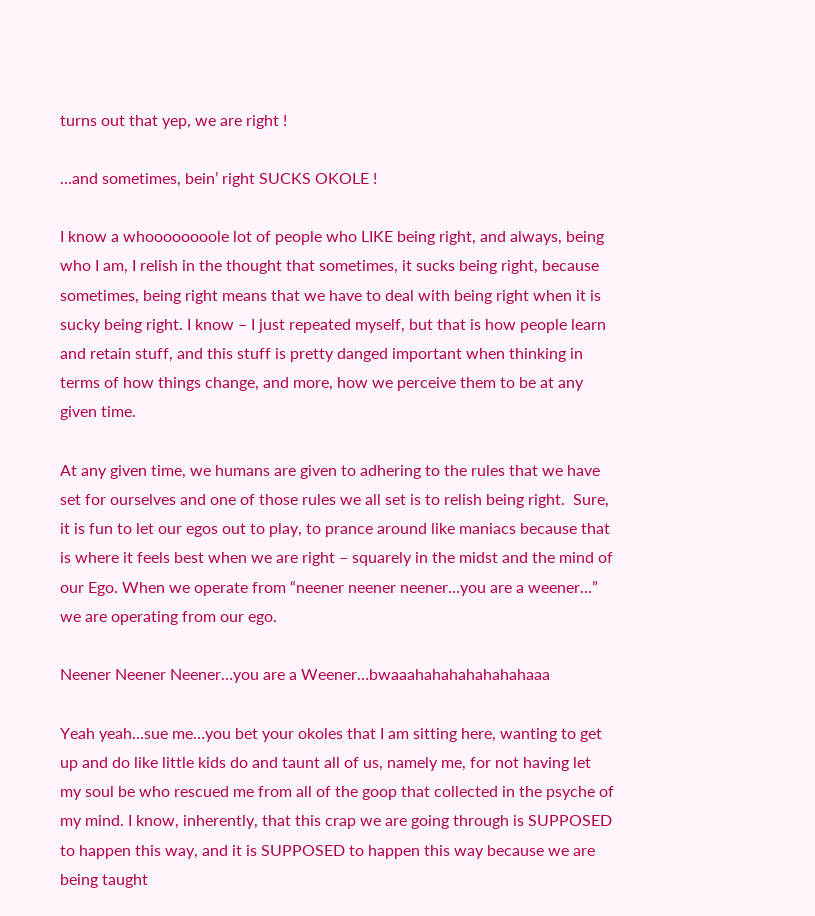turns out that yep, we are right !

…and sometimes, bein’ right SUCKS OKOLE !

I know a whoooooooole lot of people who LIKE being right, and always, being who I am, I relish in the thought that sometimes, it sucks being right, because sometimes, being right means that we have to deal with being right when it is sucky being right. I know – I just repeated myself, but that is how people learn and retain stuff, and this stuff is pretty danged important when thinking in terms of how things change, and more, how we perceive them to be at any given time.

At any given time, we humans are given to adhering to the rules that we have set for ourselves and one of those rules we all set is to relish being right.  Sure, it is fun to let our egos out to play, to prance around like maniacs because that is where it feels best when we are right – squarely in the midst and the mind of our Ego. When we operate from “neener neener neener…you are a weener…” we are operating from our ego.

Neener Neener Neener…you are a Weener…bwaaahahahahahahahaaa

Yeah yeah…sue me…you bet your okoles that I am sitting here, wanting to get up and do like little kids do and taunt all of us, namely me, for not having let my soul be who rescued me from all of the goop that collected in the psyche of my mind. I know, inherently, that this crap we are going through is SUPPOSED to happen this way, and it is SUPPOSED to happen this way because we are being taught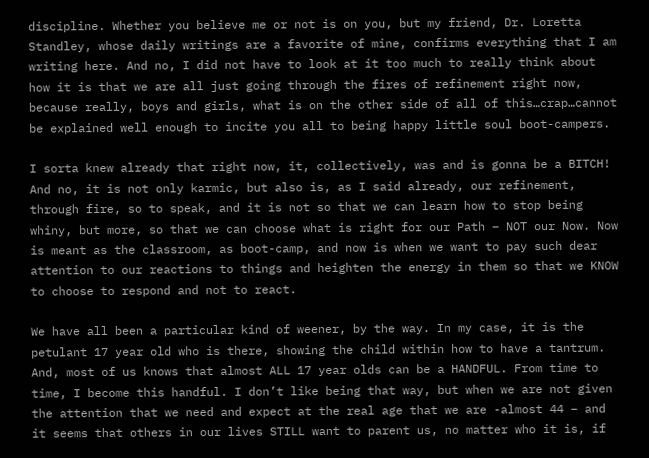discipline. Whether you believe me or not is on you, but my friend, Dr. Loretta Standley, whose daily writings are a favorite of mine, confirms everything that I am writing here. And no, I did not have to look at it too much to really think about how it is that we are all just going through the fires of refinement right now, because really, boys and girls, what is on the other side of all of this…crap…cannot be explained well enough to incite you all to being happy little soul boot-campers.

I sorta knew already that right now, it, collectively, was and is gonna be a BITCH! And no, it is not only karmic, but also is, as I said already, our refinement, through fire, so to speak, and it is not so that we can learn how to stop being whiny, but more, so that we can choose what is right for our Path – NOT our Now. Now is meant as the classroom, as boot-camp, and now is when we want to pay such dear attention to our reactions to things and heighten the energy in them so that we KNOW to choose to respond and not to react.

We have all been a particular kind of weener, by the way. In my case, it is the petulant 17 year old who is there, showing the child within how to have a tantrum. And, most of us knows that almost ALL 17 year olds can be a HANDFUL. From time to time, I become this handful. I don’t like being that way, but when we are not given the attention that we need and expect at the real age that we are -almost 44 – and it seems that others in our lives STILL want to parent us, no matter who it is, if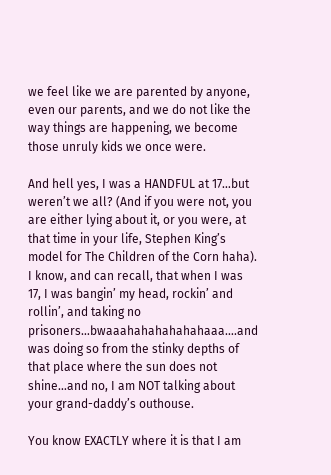we feel like we are parented by anyone, even our parents, and we do not like the way things are happening, we become those unruly kids we once were.

And hell yes, I was a HANDFUL at 17…but weren’t we all? (And if you were not, you are either lying about it, or you were, at that time in your life, Stephen King’s model for The Children of the Corn haha). I know, and can recall, that when I was 17, I was bangin’ my head, rockin’ and rollin’, and taking no prisoners…bwaaahahahahahahaaa….and was doing so from the stinky depths of that place where the sun does not shine…and no, I am NOT talking about your grand-daddy’s outhouse.

You know EXACTLY where it is that I am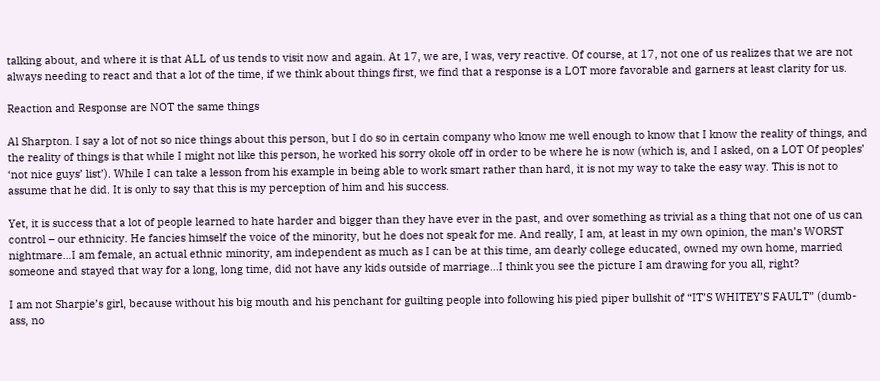talking about, and where it is that ALL of us tends to visit now and again. At 17, we are, I was, very reactive. Of course, at 17, not one of us realizes that we are not always needing to react and that a lot of the time, if we think about things first, we find that a response is a LOT more favorable and garners at least clarity for us.

Reaction and Response are NOT the same things

Al Sharpton. I say a lot of not so nice things about this person, but I do so in certain company who know me well enough to know that I know the reality of things, and the reality of things is that while I might not like this person, he worked his sorry okole off in order to be where he is now (which is, and I asked, on a LOT Of peoples’ ‘not nice guys’ list’). While I can take a lesson from his example in being able to work smart rather than hard, it is not my way to take the easy way. This is not to assume that he did. It is only to say that this is my perception of him and his success.

Yet, it is success that a lot of people learned to hate harder and bigger than they have ever in the past, and over something as trivial as a thing that not one of us can control – our ethnicity. He fancies himself the voice of the minority, but he does not speak for me. And really, I am, at least in my own opinion, the man’s WORST nightmare…I am female, an actual ethnic minority, am independent as much as I can be at this time, am dearly college educated, owned my own home, married someone and stayed that way for a long, long time, did not have any kids outside of marriage…I think you see the picture I am drawing for you all, right?

I am not Sharpie’s girl, because without his big mouth and his penchant for guilting people into following his pied piper bullshit of “IT’S WHITEY’S FAULT” (dumb-ass, no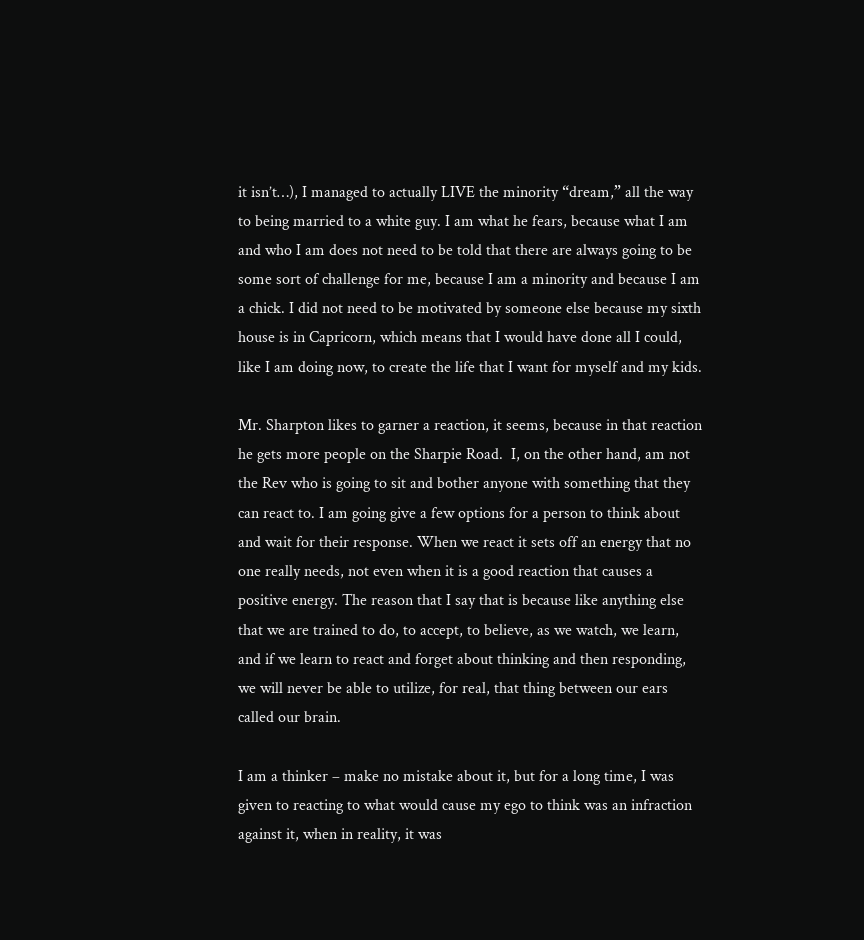it isn’t…), I managed to actually LIVE the minority “dream,” all the way to being married to a white guy. I am what he fears, because what I am and who I am does not need to be told that there are always going to be some sort of challenge for me, because I am a minority and because I am a chick. I did not need to be motivated by someone else because my sixth house is in Capricorn, which means that I would have done all I could, like I am doing now, to create the life that I want for myself and my kids.

Mr. Sharpton likes to garner a reaction, it seems, because in that reaction he gets more people on the Sharpie Road.  I, on the other hand, am not the Rev who is going to sit and bother anyone with something that they can react to. I am going give a few options for a person to think about and wait for their response. When we react it sets off an energy that no one really needs, not even when it is a good reaction that causes a positive energy. The reason that I say that is because like anything else that we are trained to do, to accept, to believe, as we watch, we learn, and if we learn to react and forget about thinking and then responding, we will never be able to utilize, for real, that thing between our ears called our brain.

I am a thinker – make no mistake about it, but for a long time, I was given to reacting to what would cause my ego to think was an infraction against it, when in reality, it was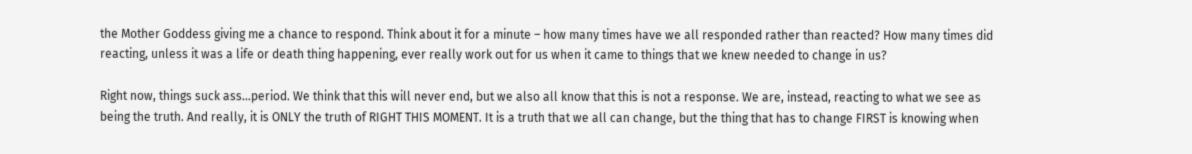the Mother Goddess giving me a chance to respond. Think about it for a minute – how many times have we all responded rather than reacted? How many times did reacting, unless it was a life or death thing happening, ever really work out for us when it came to things that we knew needed to change in us?

Right now, things suck ass…period. We think that this will never end, but we also all know that this is not a response. We are, instead, reacting to what we see as being the truth. And really, it is ONLY the truth of RIGHT THIS MOMENT. It is a truth that we all can change, but the thing that has to change FIRST is knowing when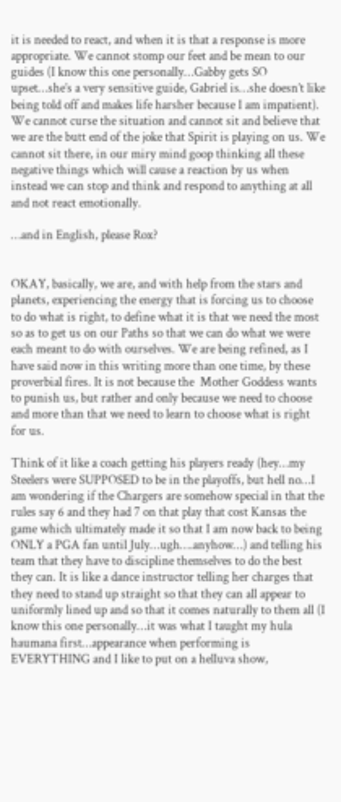it is needed to react, and when it is that a response is more appropriate. We cannot stomp our feet and be mean to our guides (I know this one personally…Gabby gets SO upset…she’s a very sensitive guide, Gabriel is…she doesn’t like being told off and makes life harsher because I am impatient). We cannot curse the situation and cannot sit and believe that we are the butt end of the joke that Spirit is playing on us. We cannot sit there, in our miry mind goop thinking all these negative things which will cause a reaction by us when instead we can stop and think and respond to anything at all and not react emotionally.

…and in English, please Rox?


OKAY, basically, we are, and with help from the stars and planets, experiencing the energy that is forcing us to choose to do what is right, to define what it is that we need the most so as to get us on our Paths so that we can do what we were each meant to do with ourselves. We are being refined, as I have said now in this writing more than one time, by these proverbial fires. It is not because the  Mother Goddess wants to punish us, but rather and only because we need to choose and more than that we need to learn to choose what is right for us.

Think of it like a coach getting his players ready (hey…my Steelers were SUPPOSED to be in the playoffs, but hell no…I am wondering if the Chargers are somehow special in that the rules say 6 and they had 7 on that play that cost Kansas the game which ultimately made it so that I am now back to being ONLY a PGA fan until July…ugh….anyhow…) and telling his team that they have to discipline themselves to do the best they can. It is like a dance instructor telling her charges that they need to stand up straight so that they can all appear to uniformly lined up and so that it comes naturally to them all (I know this one personally…it was what I taught my hula haumana first…appearance when performing is EVERYTHING and I like to put on a helluva show,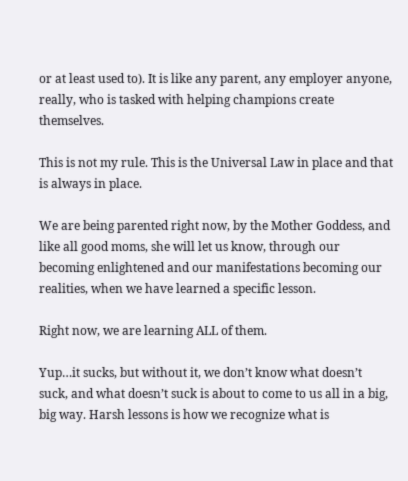or at least used to). It is like any parent, any employer anyone, really, who is tasked with helping champions create themselves.

This is not my rule. This is the Universal Law in place and that is always in place.

We are being parented right now, by the Mother Goddess, and like all good moms, she will let us know, through our becoming enlightened and our manifestations becoming our realities, when we have learned a specific lesson.

Right now, we are learning ALL of them.

Yup…it sucks, but without it, we don’t know what doesn’t suck, and what doesn’t suck is about to come to us all in a big, big way. Harsh lessons is how we recognize what is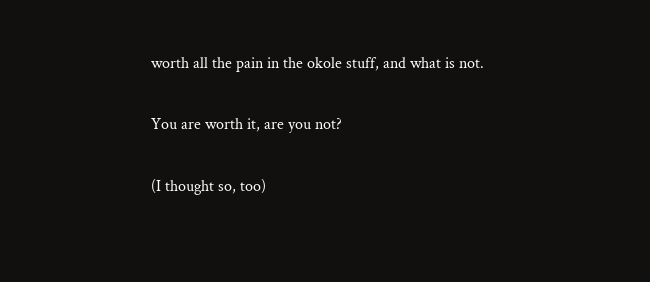worth all the pain in the okole stuff, and what is not.

You are worth it, are you not?

(I thought so, too)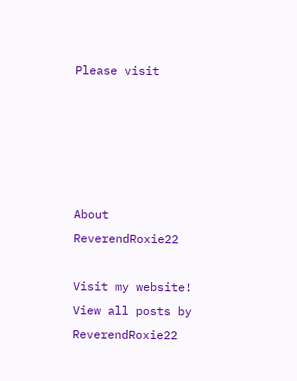Please visit





About ReverendRoxie22

Visit my website! View all posts by ReverendRoxie22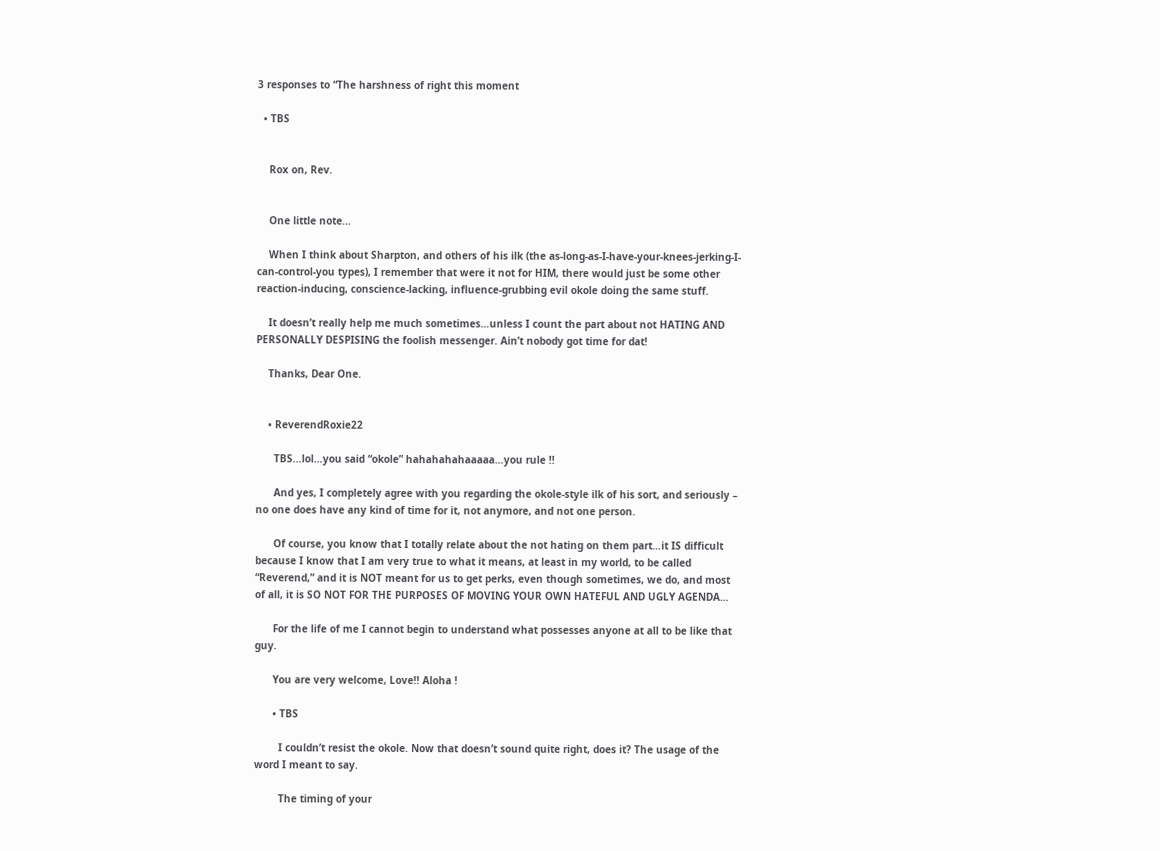3 responses to “The harshness of right this moment

  • TBS


    Rox on, Rev.


    One little note…

    When I think about Sharpton, and others of his ilk (the as-long-as-I-have-your-knees-jerking-I-can-control-you types), I remember that were it not for HIM, there would just be some other reaction-inducing, conscience-lacking, influence-grubbing evil okole doing the same stuff.

    It doesn’t really help me much sometimes…unless I count the part about not HATING AND PERSONALLY DESPISING the foolish messenger. Ain’t nobody got time for dat!

    Thanks, Dear One.


    • ReverendRoxie22

      TBS…lol…you said “okole” hahahahahaaaaa…you rule !!

      And yes, I completely agree with you regarding the okole-style ilk of his sort, and seriously – no one does have any kind of time for it, not anymore, and not one person.

      Of course, you know that I totally relate about the not hating on them part…it IS difficult because I know that I am very true to what it means, at least in my world, to be called “Reverend,” and it is NOT meant for us to get perks, even though sometimes, we do, and most of all, it is SO NOT FOR THE PURPOSES OF MOVING YOUR OWN HATEFUL AND UGLY AGENDA…

      For the life of me I cannot begin to understand what possesses anyone at all to be like that guy.

      You are very welcome, Love!! Aloha !

      • TBS

        I couldn’t resist the okole. Now that doesn’t sound quite right, does it? The usage of the word I meant to say.

        The timing of your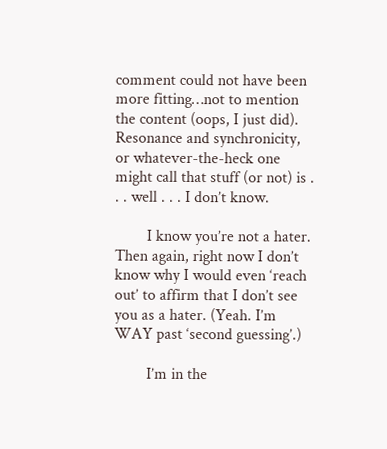comment could not have been more fitting…not to mention the content (oops, I just did). Resonance and synchronicity, or whatever-the-heck one might call that stuff (or not) is . . . well . . . I don’t know.

        I know you’re not a hater. Then again, right now I don’t know why I would even ‘reach out’ to affirm that I don’t see you as a hater. (Yeah. I’m WAY past ‘second guessing’.)

        I’m in the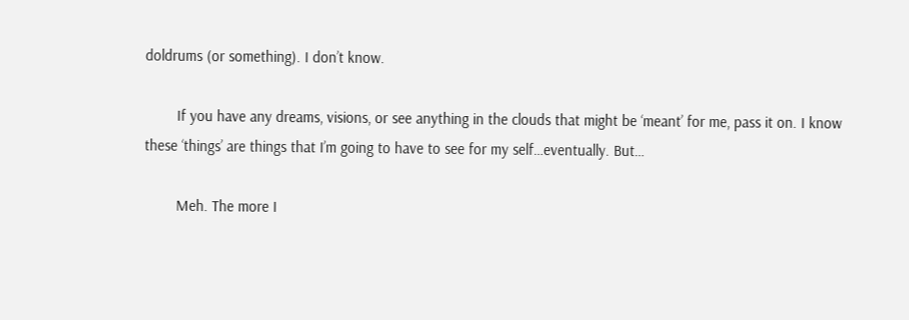doldrums (or something). I don’t know.

        If you have any dreams, visions, or see anything in the clouds that might be ‘meant’ for me, pass it on. I know these ‘things’ are things that I’m going to have to see for my self…eventually. But…

        Meh. The more I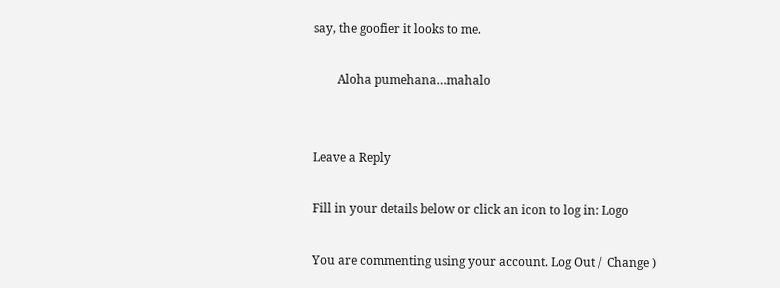say, the goofier it looks to me.

        Aloha pumehana…mahalo


Leave a Reply

Fill in your details below or click an icon to log in: Logo

You are commenting using your account. Log Out /  Change )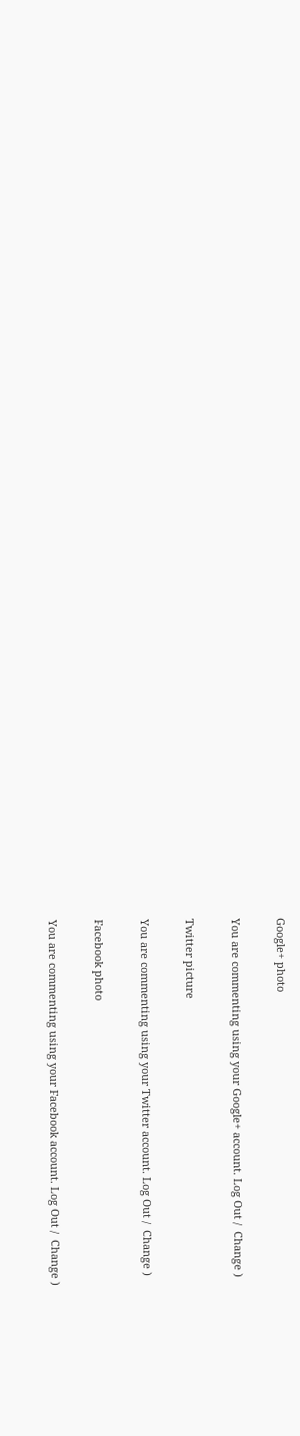Google+ photo

You are commenting using your Google+ account. Log Out /  Change )

Twitter picture

You are commenting using your Twitter account. Log Out /  Change )

Facebook photo

You are commenting using your Facebook account. Log Out /  Change )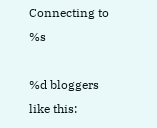Connecting to %s

%d bloggers like this: